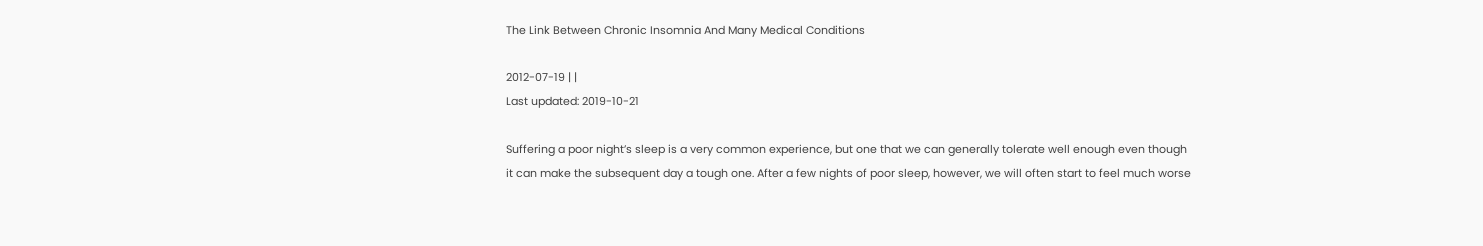The Link Between Chronic Insomnia And Many Medical Conditions

2012-07-19 | |
Last updated: 2019-10-21

Suffering a poor night’s sleep is a very common experience, but one that we can generally tolerate well enough even though it can make the subsequent day a tough one. After a few nights of poor sleep, however, we will often start to feel much worse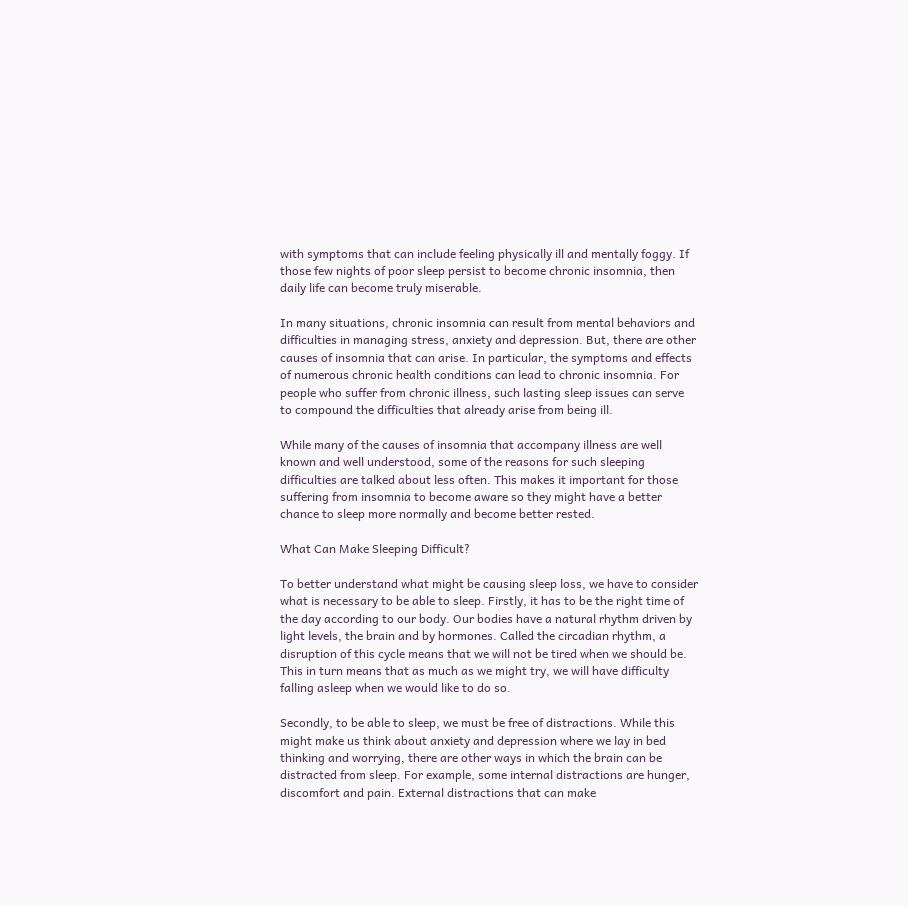with symptoms that can include feeling physically ill and mentally foggy. If those few nights of poor sleep persist to become chronic insomnia, then daily life can become truly miserable.

In many situations, chronic insomnia can result from mental behaviors and difficulties in managing stress, anxiety and depression. But, there are other causes of insomnia that can arise. In particular, the symptoms and effects of numerous chronic health conditions can lead to chronic insomnia. For people who suffer from chronic illness, such lasting sleep issues can serve to compound the difficulties that already arise from being ill.

While many of the causes of insomnia that accompany illness are well known and well understood, some of the reasons for such sleeping difficulties are talked about less often. This makes it important for those suffering from insomnia to become aware so they might have a better chance to sleep more normally and become better rested.

What Can Make Sleeping Difficult?

To better understand what might be causing sleep loss, we have to consider what is necessary to be able to sleep. Firstly, it has to be the right time of the day according to our body. Our bodies have a natural rhythm driven by light levels, the brain and by hormones. Called the circadian rhythm, a disruption of this cycle means that we will not be tired when we should be. This in turn means that as much as we might try, we will have difficulty falling asleep when we would like to do so.

Secondly, to be able to sleep, we must be free of distractions. While this might make us think about anxiety and depression where we lay in bed thinking and worrying, there are other ways in which the brain can be distracted from sleep. For example, some internal distractions are hunger, discomfort and pain. External distractions that can make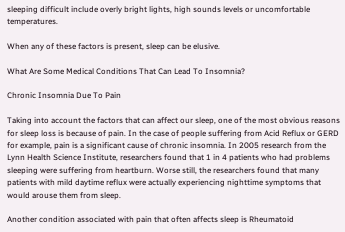sleeping difficult include overly bright lights, high sounds levels or uncomfortable temperatures.

When any of these factors is present, sleep can be elusive.

What Are Some Medical Conditions That Can Lead To Insomnia?

Chronic Insomnia Due To Pain

Taking into account the factors that can affect our sleep, one of the most obvious reasons for sleep loss is because of pain. In the case of people suffering from Acid Reflux or GERD for example, pain is a significant cause of chronic insomnia. In 2005 research from the Lynn Health Science Institute, researchers found that 1 in 4 patients who had problems sleeping were suffering from heartburn. Worse still, the researchers found that many patients with mild daytime reflux were actually experiencing nighttime symptoms that would arouse them from sleep.

Another condition associated with pain that often affects sleep is Rheumatoid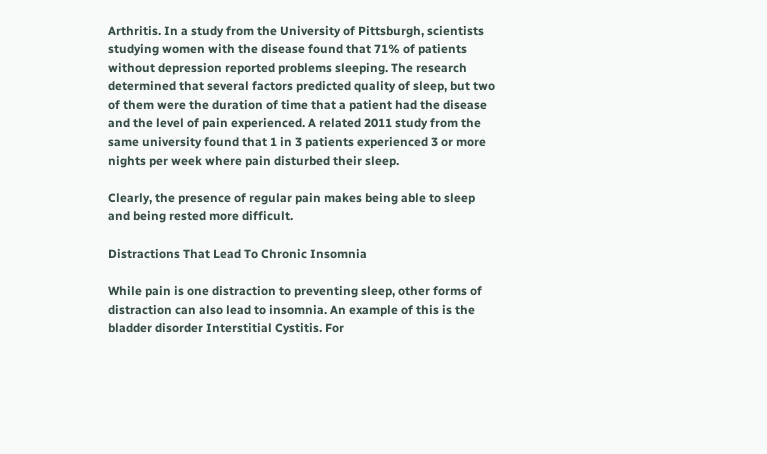Arthritis. In a study from the University of Pittsburgh, scientists studying women with the disease found that 71% of patients without depression reported problems sleeping. The research determined that several factors predicted quality of sleep, but two of them were the duration of time that a patient had the disease and the level of pain experienced. A related 2011 study from the same university found that 1 in 3 patients experienced 3 or more nights per week where pain disturbed their sleep.

Clearly, the presence of regular pain makes being able to sleep and being rested more difficult.

Distractions That Lead To Chronic Insomnia

While pain is one distraction to preventing sleep, other forms of distraction can also lead to insomnia. An example of this is the bladder disorder Interstitial Cystitis. For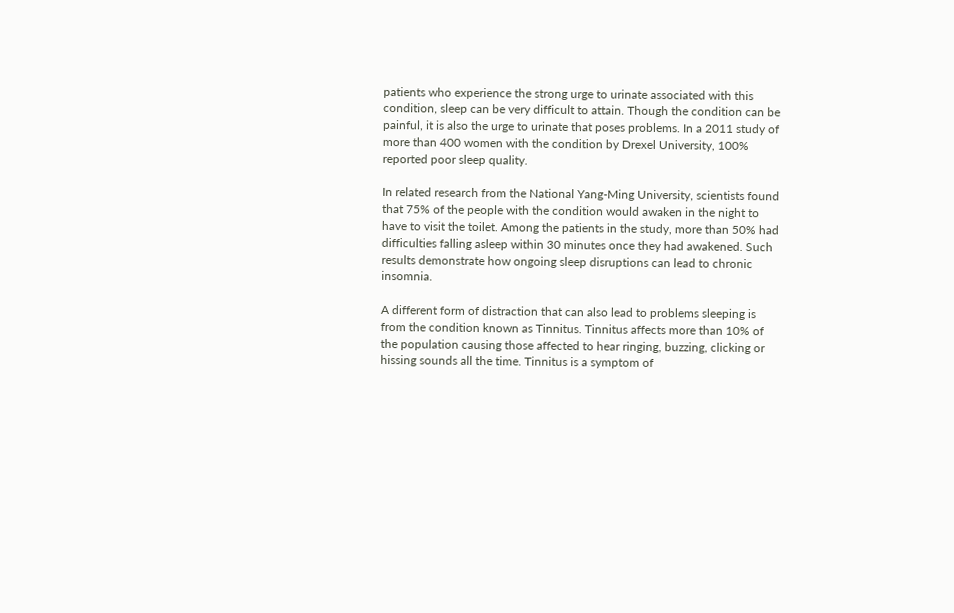patients who experience the strong urge to urinate associated with this condition, sleep can be very difficult to attain. Though the condition can be painful, it is also the urge to urinate that poses problems. In a 2011 study of more than 400 women with the condition by Drexel University, 100% reported poor sleep quality.

In related research from the National Yang-Ming University, scientists found that 75% of the people with the condition would awaken in the night to have to visit the toilet. Among the patients in the study, more than 50% had difficulties falling asleep within 30 minutes once they had awakened. Such results demonstrate how ongoing sleep disruptions can lead to chronic insomnia.

A different form of distraction that can also lead to problems sleeping is from the condition known as Tinnitus. Tinnitus affects more than 10% of the population causing those affected to hear ringing, buzzing, clicking or hissing sounds all the time. Tinnitus is a symptom of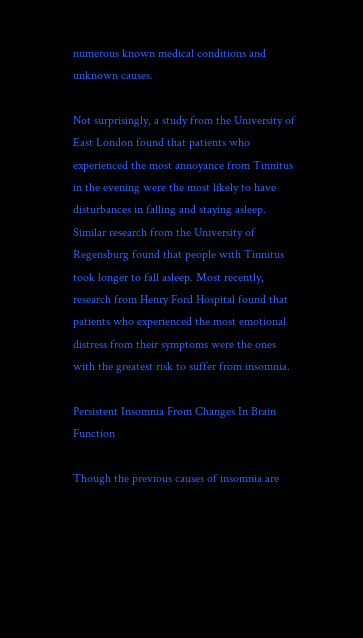numerous known medical conditions and unknown causes.

Not surprisingly, a study from the University of East London found that patients who experienced the most annoyance from Tinnitus in the evening were the most likely to have disturbances in falling and staying asleep. Similar research from the University of Regensburg found that people with Tinnitus took longer to fall asleep. Most recently, research from Henry Ford Hospital found that patients who experienced the most emotional distress from their symptoms were the ones with the greatest risk to suffer from insomnia.

Persistent Insomnia From Changes In Brain Function

Though the previous causes of insomnia are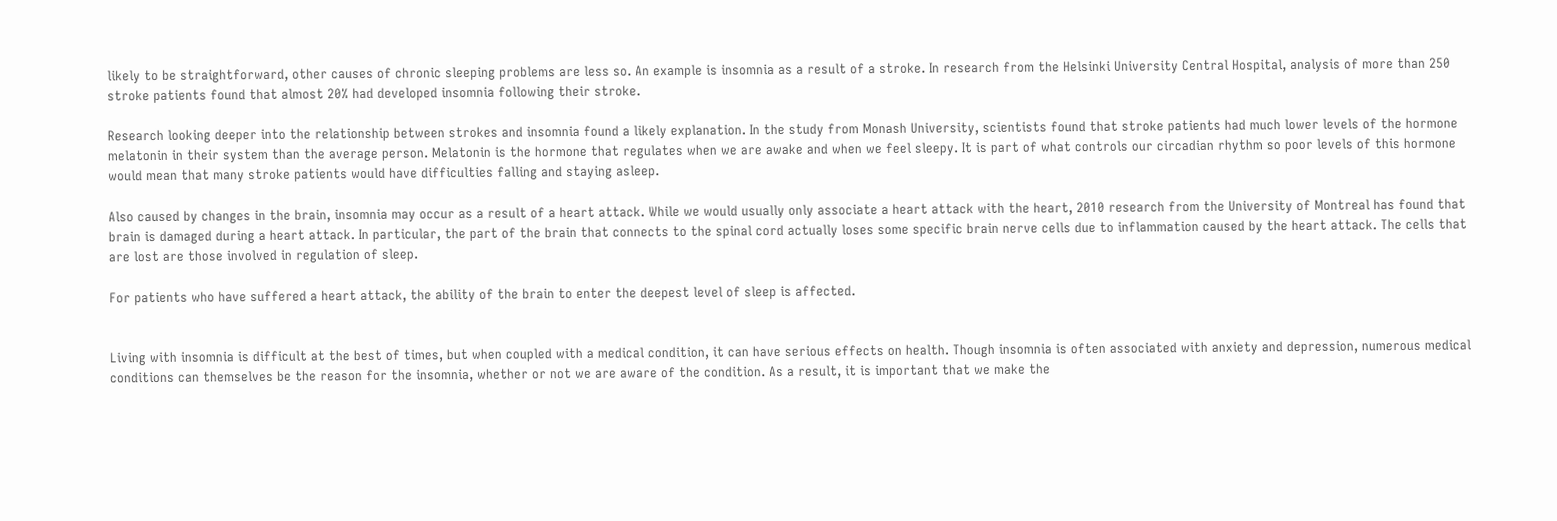likely to be straightforward, other causes of chronic sleeping problems are less so. An example is insomnia as a result of a stroke. In research from the Helsinki University Central Hospital, analysis of more than 250 stroke patients found that almost 20% had developed insomnia following their stroke.

Research looking deeper into the relationship between strokes and insomnia found a likely explanation. In the study from Monash University, scientists found that stroke patients had much lower levels of the hormone melatonin in their system than the average person. Melatonin is the hormone that regulates when we are awake and when we feel sleepy. It is part of what controls our circadian rhythm so poor levels of this hormone would mean that many stroke patients would have difficulties falling and staying asleep.

Also caused by changes in the brain, insomnia may occur as a result of a heart attack. While we would usually only associate a heart attack with the heart, 2010 research from the University of Montreal has found that brain is damaged during a heart attack. In particular, the part of the brain that connects to the spinal cord actually loses some specific brain nerve cells due to inflammation caused by the heart attack. The cells that are lost are those involved in regulation of sleep.

For patients who have suffered a heart attack, the ability of the brain to enter the deepest level of sleep is affected.


Living with insomnia is difficult at the best of times, but when coupled with a medical condition, it can have serious effects on health. Though insomnia is often associated with anxiety and depression, numerous medical conditions can themselves be the reason for the insomnia, whether or not we are aware of the condition. As a result, it is important that we make the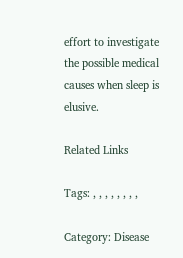effort to investigate the possible medical causes when sleep is elusive.

Related Links

Tags: , , , , , , , ,

Category: Disease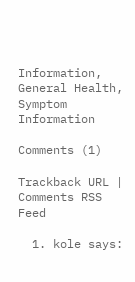Information, General Health, Symptom Information

Comments (1)

Trackback URL | Comments RSS Feed

  1. kole says: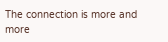The connection is more and more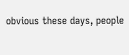obvious these days, people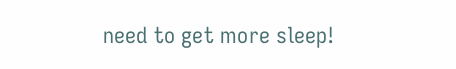need to get more sleep!